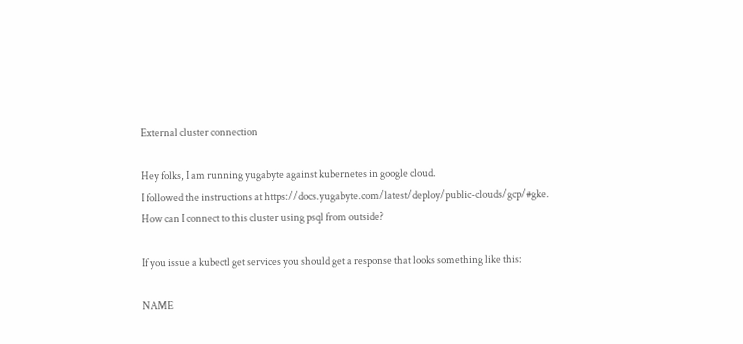External cluster connection

Hey folks, I am running yugabyte against kubernetes in google cloud.
I followed the instructions at https://docs.yugabyte.com/latest/deploy/public-clouds/gcp/#gke.
How can I connect to this cluster using psql from outside?

If you issue a kubectl get services you should get a response that looks something like this:

NAME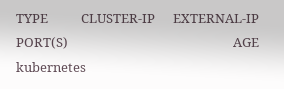TYPE           CLUSTER-IP      EXTERNAL-IP     PORT(S)                                                       AGE
kubernetes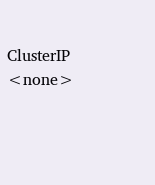ClusterIP     <none>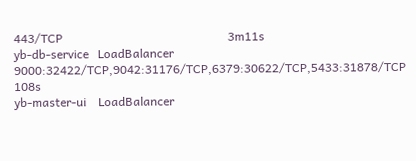443/TCP                                                       3m11s
yb-db-service   LoadBalancer    9000:32422/TCP,9042:31176/TCP,6379:30622/TCP,5433:31878/TCP   108s
yb-master-ui    LoadBalancer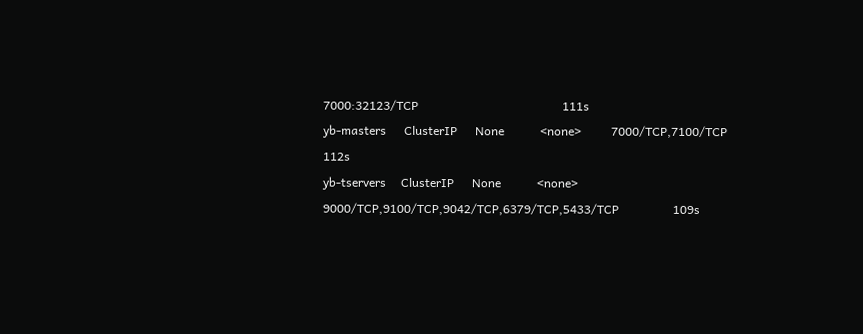7000:32123/TCP                                                111s
yb-masters      ClusterIP      None            <none>          7000/TCP,7100/TCP                                             112s
yb-tservers     ClusterIP      None            <none>          9000/TCP,9100/TCP,9042/TCP,6379/TCP,5433/TCP                  109s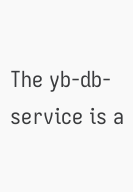The yb-db-service is a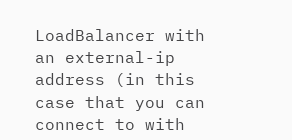LoadBalancer with an external-ip address (in this case that you can connect to with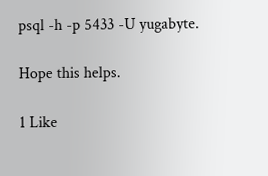psql -h -p 5433 -U yugabyte.

Hope this helps.

1 Like